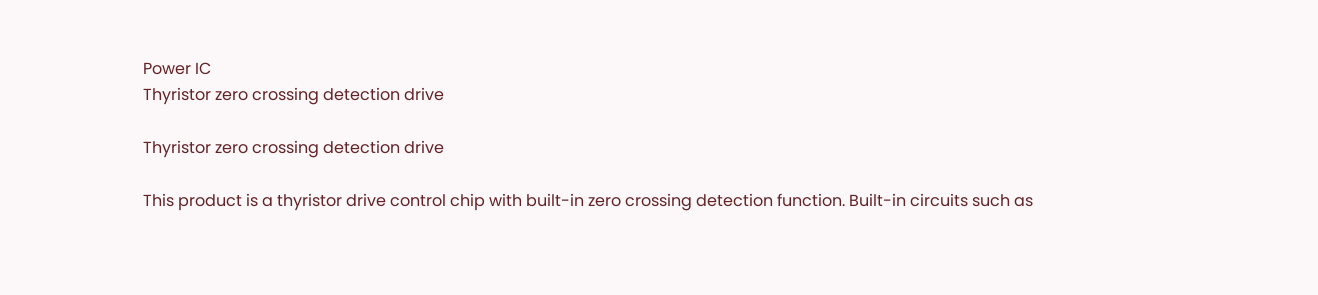Power IC
Thyristor zero crossing detection drive

Thyristor zero crossing detection drive

This product is a thyristor drive control chip with built-in zero crossing detection function. Built-in circuits such as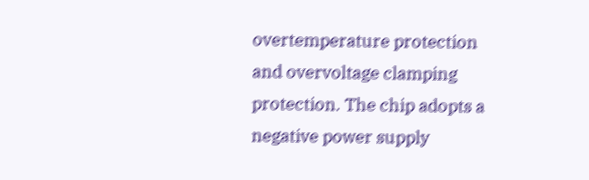overtemperature protection and overvoltage clamping protection. The chip adopts a negative power supply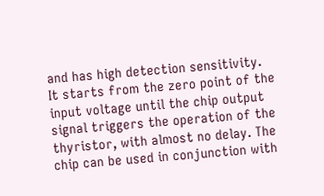and has high detection sensitivity. It starts from the zero point of the input voltage until the chip output signal triggers the operation of the thyristor, with almost no delay. The chip can be used in conjunction with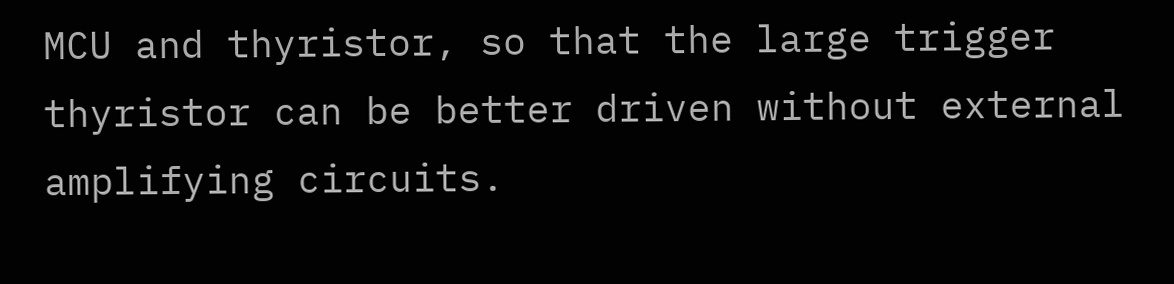MCU and thyristor, so that the large trigger thyristor can be better driven without external amplifying circuits.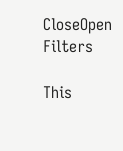CloseOpen Filters

This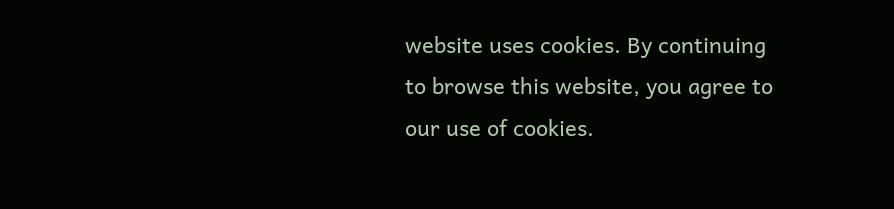website uses cookies. By continuing to browse this website, you agree to our use of cookies.